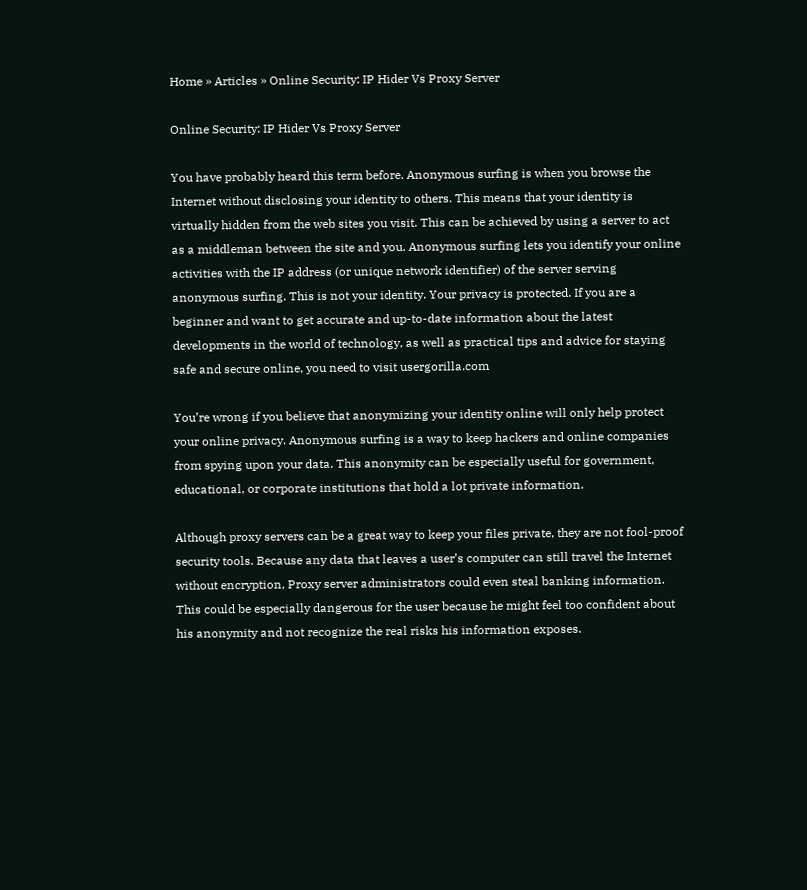Home » Articles » Online Security: IP Hider Vs Proxy Server

Online Security: IP Hider Vs Proxy Server

You have probably heard this term before. Anonymous surfing is when you browse the Internet without disclosing your identity to others. This means that your identity is virtually hidden from the web sites you visit. This can be achieved by using a server to act as a middleman between the site and you. Anonymous surfing lets you identify your online activities with the IP address (or unique network identifier) of the server serving anonymous surfing. This is not your identity. Your privacy is protected. If you are a beginner and want to get accurate and up-to-date information about the latest developments in the world of technology, as well as practical tips and advice for staying safe and secure online, you need to visit usergorilla.com

You’re wrong if you believe that anonymizing your identity online will only help protect your online privacy. Anonymous surfing is a way to keep hackers and online companies from spying upon your data. This anonymity can be especially useful for government, educational, or corporate institutions that hold a lot private information.

Although proxy servers can be a great way to keep your files private, they are not fool-proof security tools. Because any data that leaves a user’s computer can still travel the Internet without encryption, Proxy server administrators could even steal banking information. This could be especially dangerous for the user because he might feel too confident about his anonymity and not recognize the real risks his information exposes.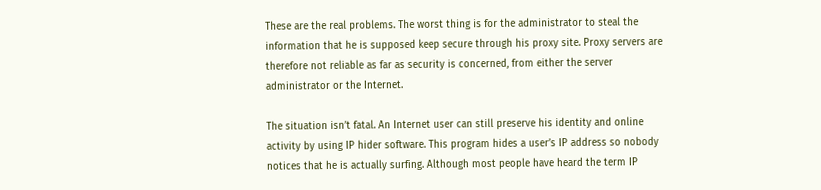These are the real problems. The worst thing is for the administrator to steal the information that he is supposed keep secure through his proxy site. Proxy servers are therefore not reliable as far as security is concerned, from either the server administrator or the Internet.

The situation isn’t fatal. An Internet user can still preserve his identity and online activity by using IP hider software. This program hides a user’s IP address so nobody notices that he is actually surfing. Although most people have heard the term IP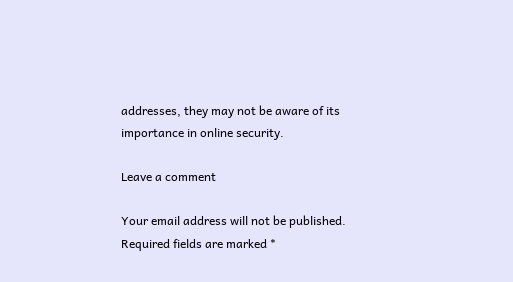addresses, they may not be aware of its importance in online security.

Leave a comment

Your email address will not be published. Required fields are marked *